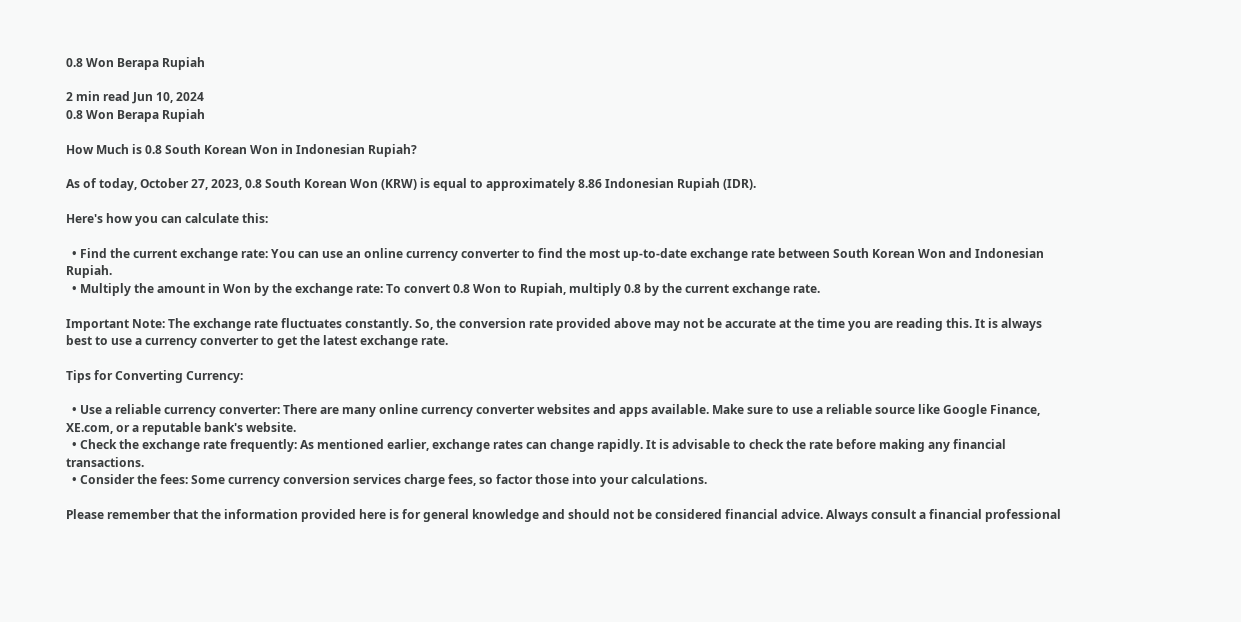0.8 Won Berapa Rupiah

2 min read Jun 10, 2024
0.8 Won Berapa Rupiah

How Much is 0.8 South Korean Won in Indonesian Rupiah?

As of today, October 27, 2023, 0.8 South Korean Won (KRW) is equal to approximately 8.86 Indonesian Rupiah (IDR).

Here's how you can calculate this:

  • Find the current exchange rate: You can use an online currency converter to find the most up-to-date exchange rate between South Korean Won and Indonesian Rupiah.
  • Multiply the amount in Won by the exchange rate: To convert 0.8 Won to Rupiah, multiply 0.8 by the current exchange rate.

Important Note: The exchange rate fluctuates constantly. So, the conversion rate provided above may not be accurate at the time you are reading this. It is always best to use a currency converter to get the latest exchange rate.

Tips for Converting Currency:

  • Use a reliable currency converter: There are many online currency converter websites and apps available. Make sure to use a reliable source like Google Finance, XE.com, or a reputable bank's website.
  • Check the exchange rate frequently: As mentioned earlier, exchange rates can change rapidly. It is advisable to check the rate before making any financial transactions.
  • Consider the fees: Some currency conversion services charge fees, so factor those into your calculations.

Please remember that the information provided here is for general knowledge and should not be considered financial advice. Always consult a financial professional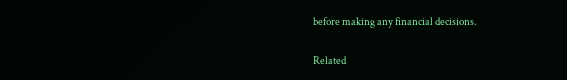before making any financial decisions.

Related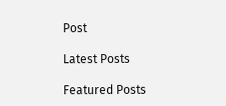Post

Latest Posts

Featured Posts